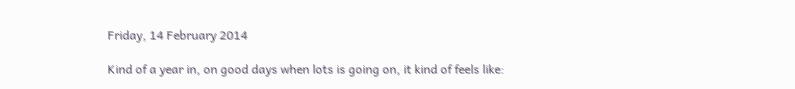Friday, 14 February 2014

Kind of a year in, on good days when lots is going on, it kind of feels like: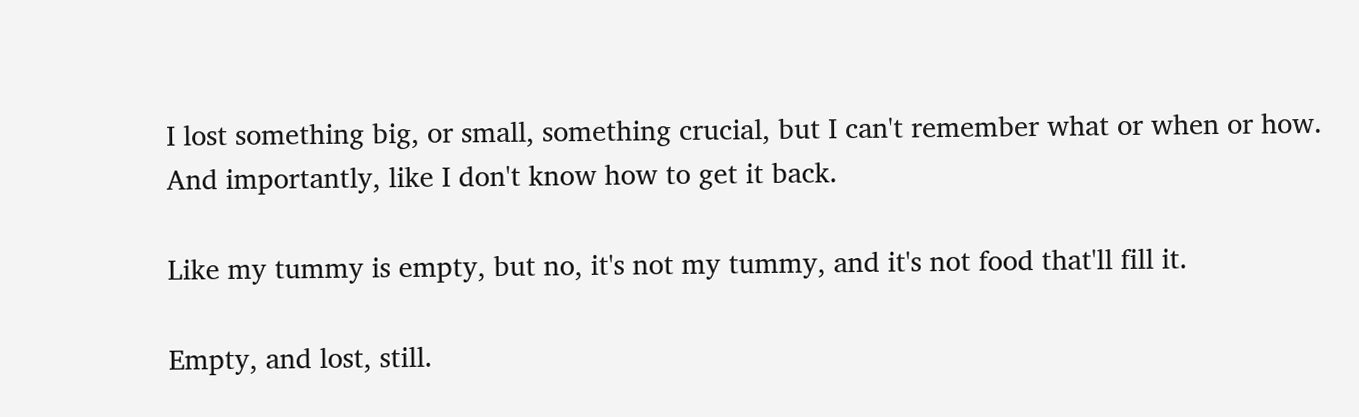I lost something big, or small, something crucial, but I can't remember what or when or how.
And importantly, like I don't know how to get it back.

Like my tummy is empty, but no, it's not my tummy, and it's not food that'll fill it.

Empty, and lost, still.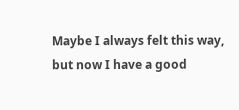Maybe I always felt this way, but now I have a good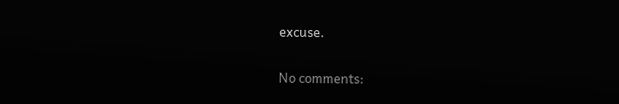excuse.

No comments: